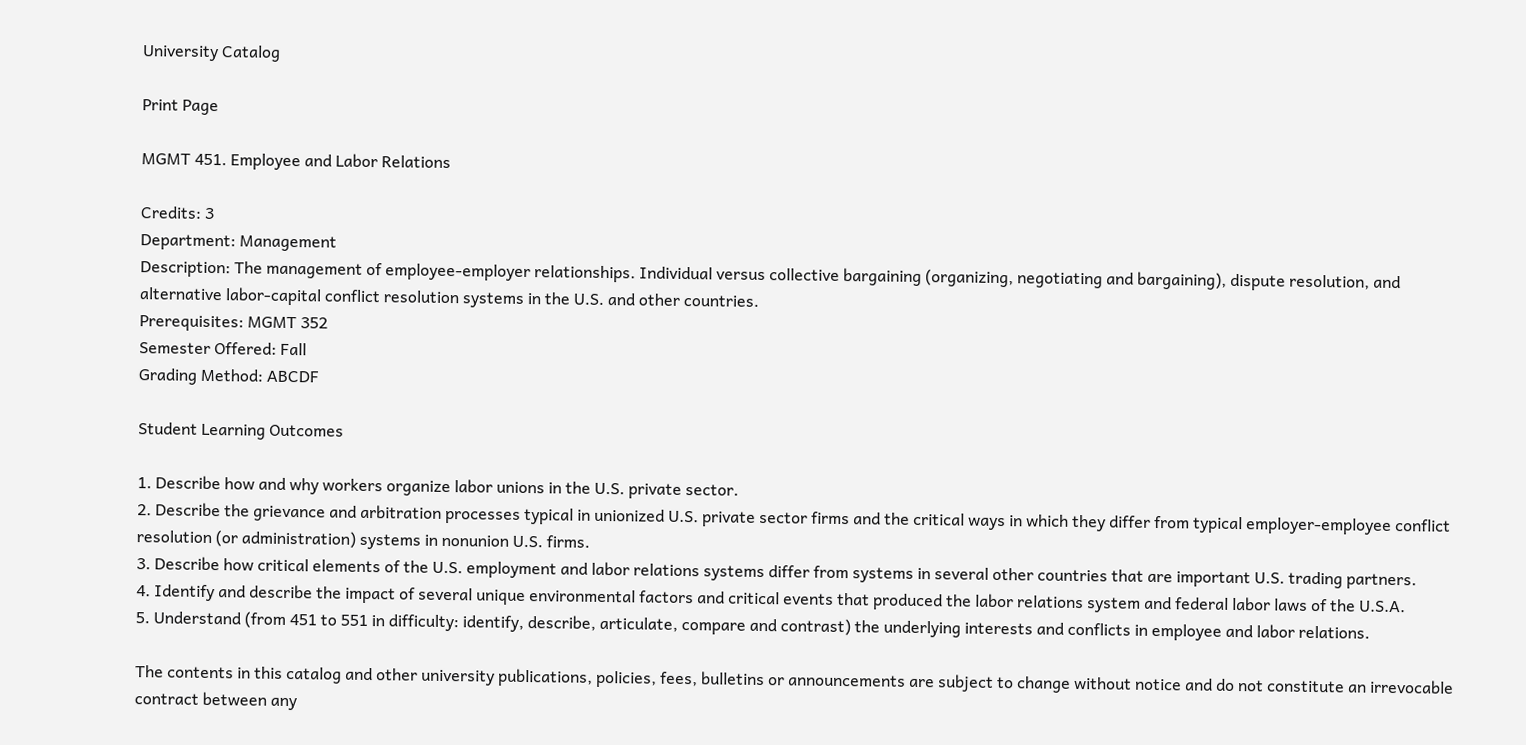University Catalog

Print Page

MGMT 451. Employee and Labor Relations

Credits: 3
Department: Management
Description: The management of employee-employer relationships. Individual versus collective bargaining (organizing, negotiating and bargaining), dispute resolution, and alternative labor-capital conflict resolution systems in the U.S. and other countries.
Prerequisites: MGMT 352
Semester Offered: Fall
Grading Method: ABCDF

Student Learning Outcomes

1. Describe how and why workers organize labor unions in the U.S. private sector.
2. Describe the grievance and arbitration processes typical in unionized U.S. private sector firms and the critical ways in which they differ from typical employer-employee conflict resolution (or administration) systems in nonunion U.S. firms.
3. Describe how critical elements of the U.S. employment and labor relations systems differ from systems in several other countries that are important U.S. trading partners.
4. Identify and describe the impact of several unique environmental factors and critical events that produced the labor relations system and federal labor laws of the U.S.A.
5. Understand (from 451 to 551 in difficulty: identify, describe, articulate, compare and contrast) the underlying interests and conflicts in employee and labor relations.

The contents in this catalog and other university publications, policies, fees, bulletins or announcements are subject to change without notice and do not constitute an irrevocable contract between any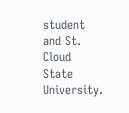student and St. Cloud State University.